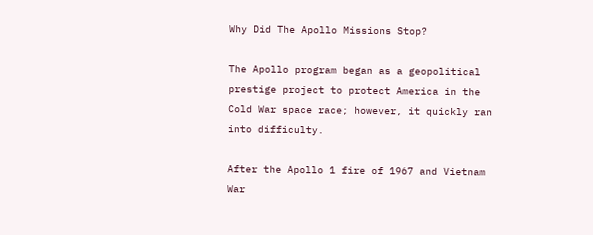Why Did The Apollo Missions Stop?

The Apollo program began as a geopolitical prestige project to protect America in the Cold War space race; however, it quickly ran into difficulty.

After the Apollo 1 fire of 1967 and Vietnam War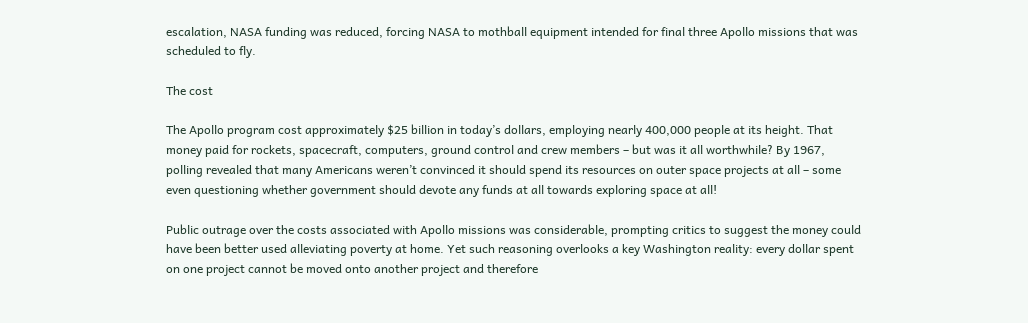escalation, NASA funding was reduced, forcing NASA to mothball equipment intended for final three Apollo missions that was scheduled to fly.

The cost

The Apollo program cost approximately $25 billion in today’s dollars, employing nearly 400,000 people at its height. That money paid for rockets, spacecraft, computers, ground control and crew members – but was it all worthwhile? By 1967, polling revealed that many Americans weren’t convinced it should spend its resources on outer space projects at all – some even questioning whether government should devote any funds at all towards exploring space at all!

Public outrage over the costs associated with Apollo missions was considerable, prompting critics to suggest the money could have been better used alleviating poverty at home. Yet such reasoning overlooks a key Washington reality: every dollar spent on one project cannot be moved onto another project and therefore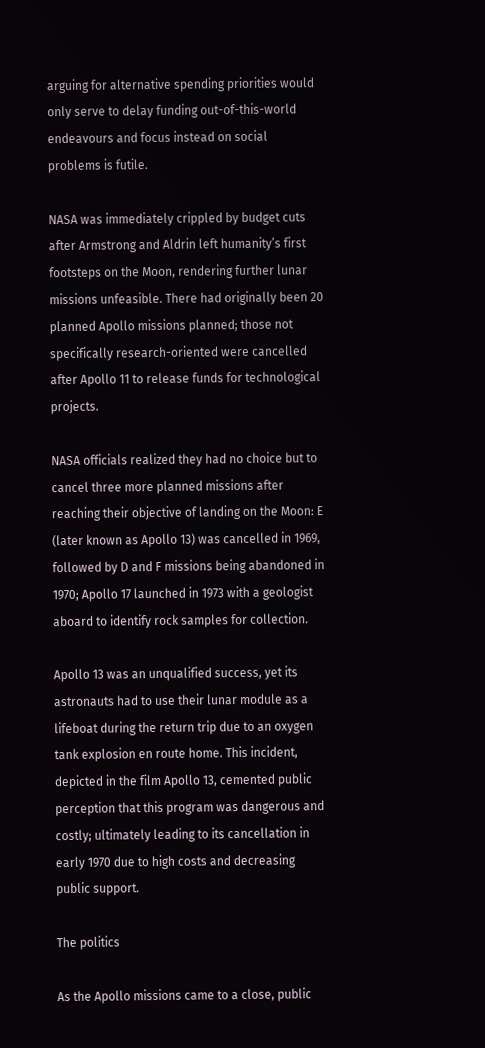arguing for alternative spending priorities would only serve to delay funding out-of-this-world endeavours and focus instead on social problems is futile.

NASA was immediately crippled by budget cuts after Armstrong and Aldrin left humanity’s first footsteps on the Moon, rendering further lunar missions unfeasible. There had originally been 20 planned Apollo missions planned; those not specifically research-oriented were cancelled after Apollo 11 to release funds for technological projects.

NASA officials realized they had no choice but to cancel three more planned missions after reaching their objective of landing on the Moon: E (later known as Apollo 13) was cancelled in 1969, followed by D and F missions being abandoned in 1970; Apollo 17 launched in 1973 with a geologist aboard to identify rock samples for collection.

Apollo 13 was an unqualified success, yet its astronauts had to use their lunar module as a lifeboat during the return trip due to an oxygen tank explosion en route home. This incident, depicted in the film Apollo 13, cemented public perception that this program was dangerous and costly; ultimately leading to its cancellation in early 1970 due to high costs and decreasing public support.

The politics

As the Apollo missions came to a close, public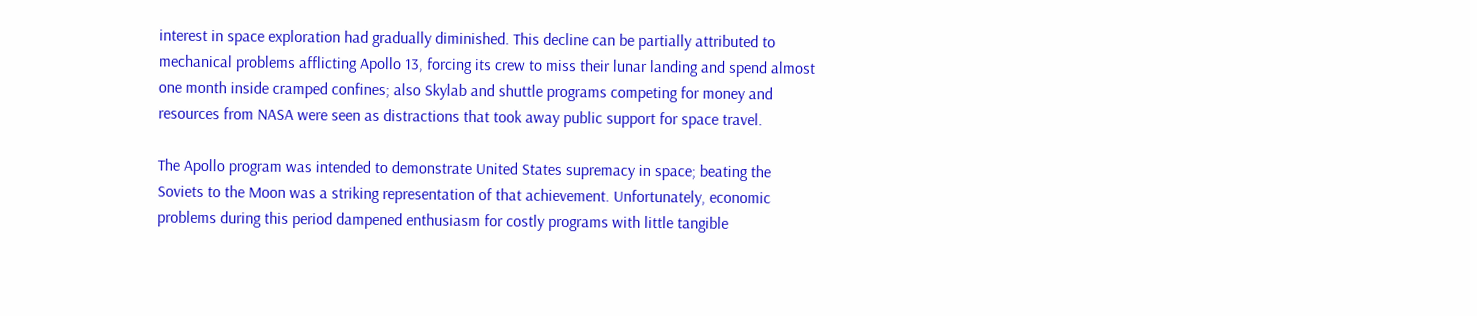interest in space exploration had gradually diminished. This decline can be partially attributed to mechanical problems afflicting Apollo 13, forcing its crew to miss their lunar landing and spend almost one month inside cramped confines; also Skylab and shuttle programs competing for money and resources from NASA were seen as distractions that took away public support for space travel.

The Apollo program was intended to demonstrate United States supremacy in space; beating the Soviets to the Moon was a striking representation of that achievement. Unfortunately, economic problems during this period dampened enthusiasm for costly programs with little tangible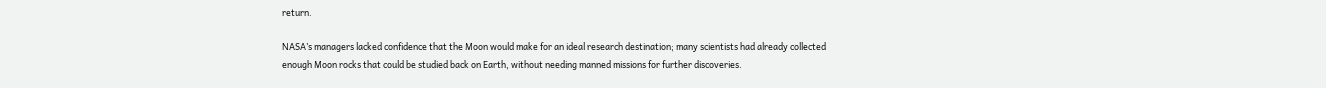return.

NASA’s managers lacked confidence that the Moon would make for an ideal research destination; many scientists had already collected enough Moon rocks that could be studied back on Earth, without needing manned missions for further discoveries.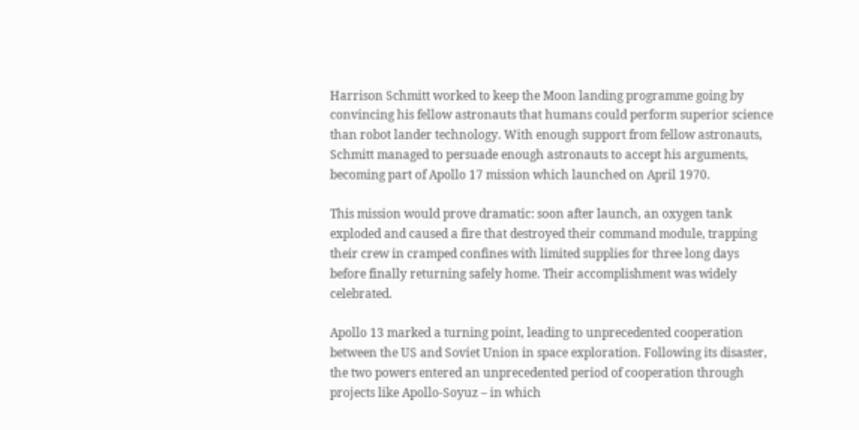Harrison Schmitt worked to keep the Moon landing programme going by convincing his fellow astronauts that humans could perform superior science than robot lander technology. With enough support from fellow astronauts, Schmitt managed to persuade enough astronauts to accept his arguments, becoming part of Apollo 17 mission which launched on April 1970.

This mission would prove dramatic: soon after launch, an oxygen tank exploded and caused a fire that destroyed their command module, trapping their crew in cramped confines with limited supplies for three long days before finally returning safely home. Their accomplishment was widely celebrated.

Apollo 13 marked a turning point, leading to unprecedented cooperation between the US and Soviet Union in space exploration. Following its disaster, the two powers entered an unprecedented period of cooperation through projects like Apollo-Soyuz – in which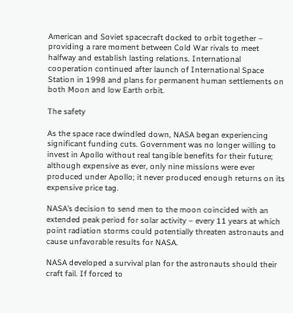American and Soviet spacecraft docked to orbit together – providing a rare moment between Cold War rivals to meet halfway and establish lasting relations. International cooperation continued after launch of International Space Station in 1998 and plans for permanent human settlements on both Moon and low Earth orbit.

The safety

As the space race dwindled down, NASA began experiencing significant funding cuts. Government was no longer willing to invest in Apollo without real tangible benefits for their future; although expensive as ever, only nine missions were ever produced under Apollo; it never produced enough returns on its expensive price tag.

NASA’s decision to send men to the moon coincided with an extended peak period for solar activity – every 11 years at which point radiation storms could potentially threaten astronauts and cause unfavorable results for NASA.

NASA developed a survival plan for the astronauts should their craft fail. If forced to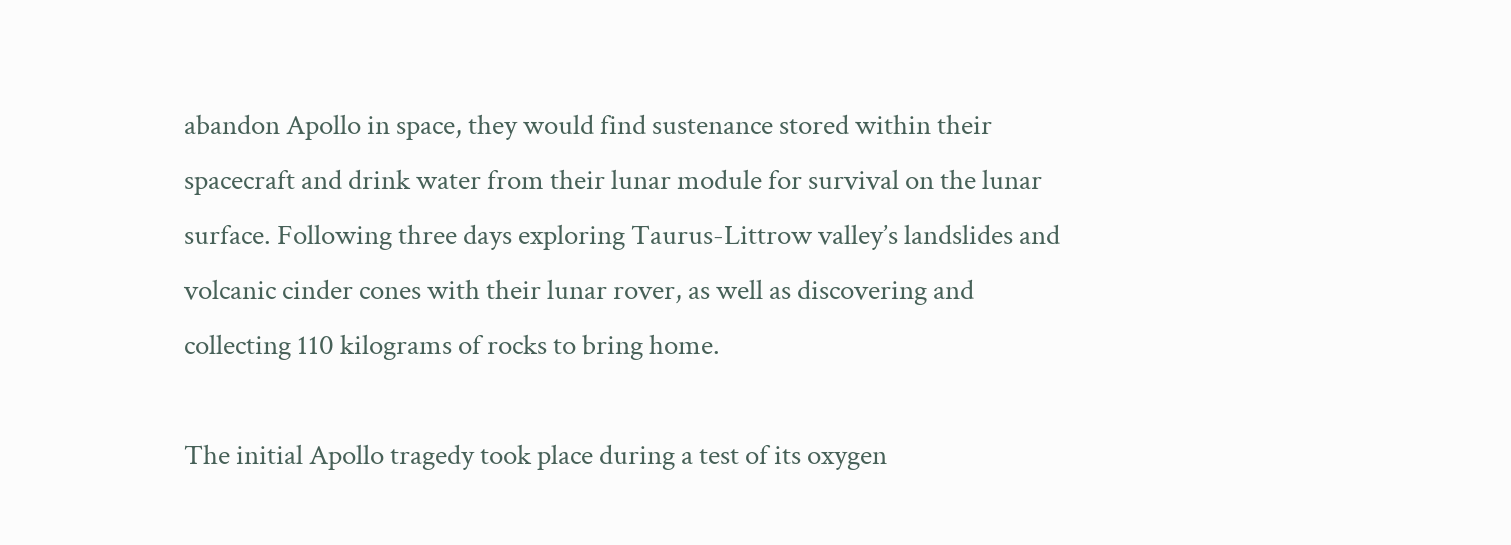abandon Apollo in space, they would find sustenance stored within their spacecraft and drink water from their lunar module for survival on the lunar surface. Following three days exploring Taurus-Littrow valley’s landslides and volcanic cinder cones with their lunar rover, as well as discovering and collecting 110 kilograms of rocks to bring home.

The initial Apollo tragedy took place during a test of its oxygen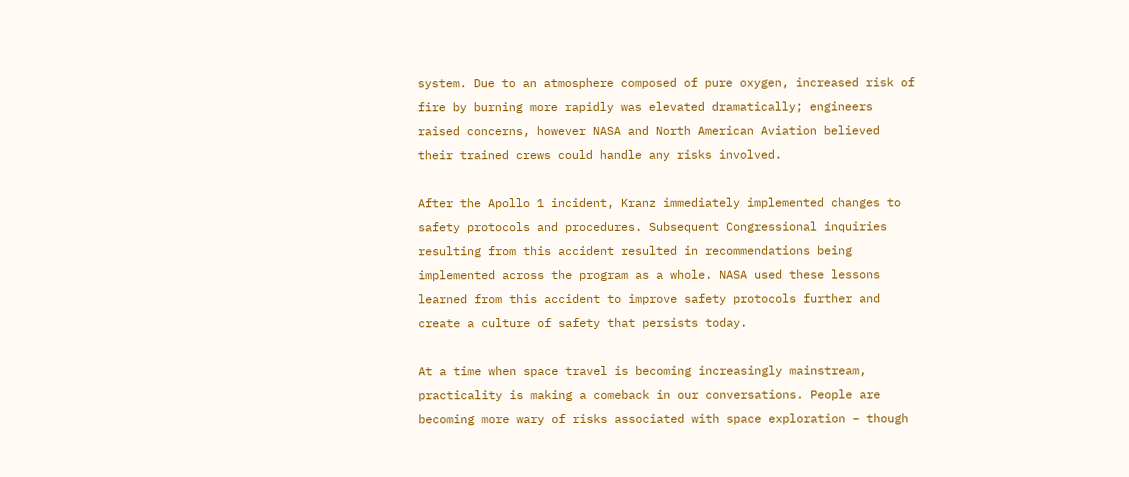system. Due to an atmosphere composed of pure oxygen, increased risk of fire by burning more rapidly was elevated dramatically; engineers raised concerns, however NASA and North American Aviation believed their trained crews could handle any risks involved.

After the Apollo 1 incident, Kranz immediately implemented changes to safety protocols and procedures. Subsequent Congressional inquiries resulting from this accident resulted in recommendations being implemented across the program as a whole. NASA used these lessons learned from this accident to improve safety protocols further and create a culture of safety that persists today.

At a time when space travel is becoming increasingly mainstream, practicality is making a comeback in our conversations. People are becoming more wary of risks associated with space exploration – though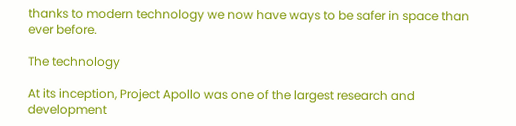thanks to modern technology we now have ways to be safer in space than ever before.

The technology

At its inception, Project Apollo was one of the largest research and development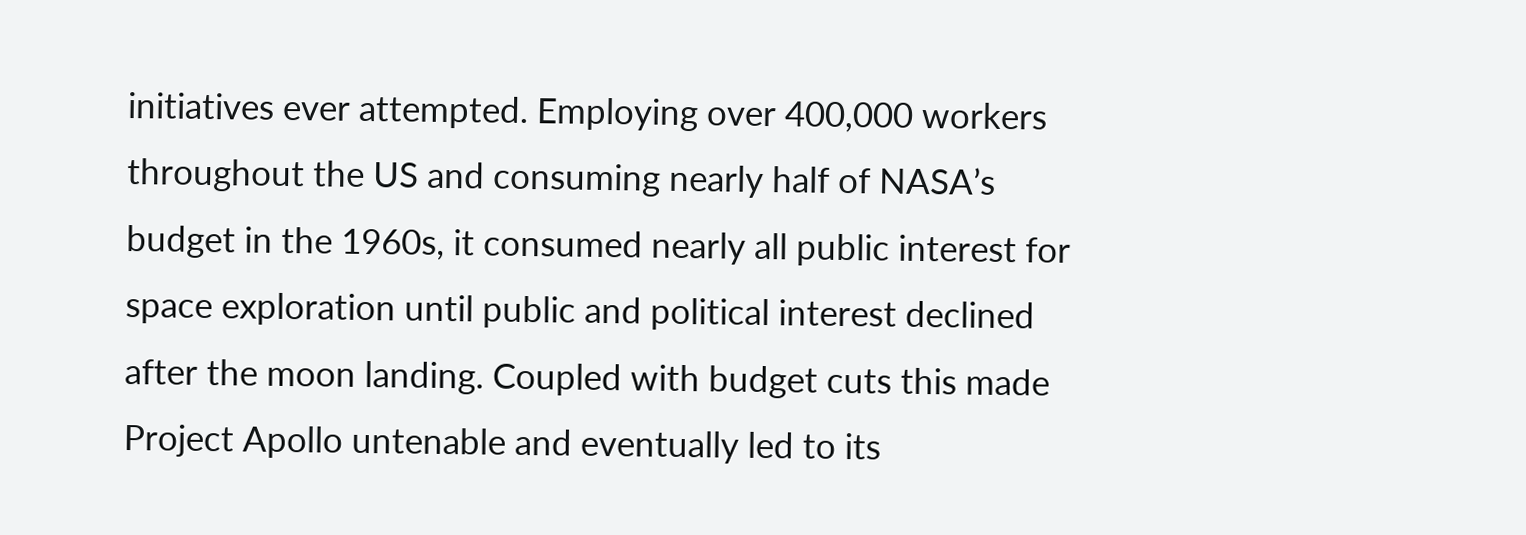initiatives ever attempted. Employing over 400,000 workers throughout the US and consuming nearly half of NASA’s budget in the 1960s, it consumed nearly all public interest for space exploration until public and political interest declined after the moon landing. Coupled with budget cuts this made Project Apollo untenable and eventually led to its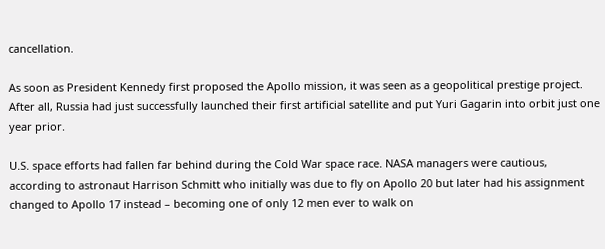cancellation.

As soon as President Kennedy first proposed the Apollo mission, it was seen as a geopolitical prestige project. After all, Russia had just successfully launched their first artificial satellite and put Yuri Gagarin into orbit just one year prior.

U.S. space efforts had fallen far behind during the Cold War space race. NASA managers were cautious, according to astronaut Harrison Schmitt who initially was due to fly on Apollo 20 but later had his assignment changed to Apollo 17 instead – becoming one of only 12 men ever to walk on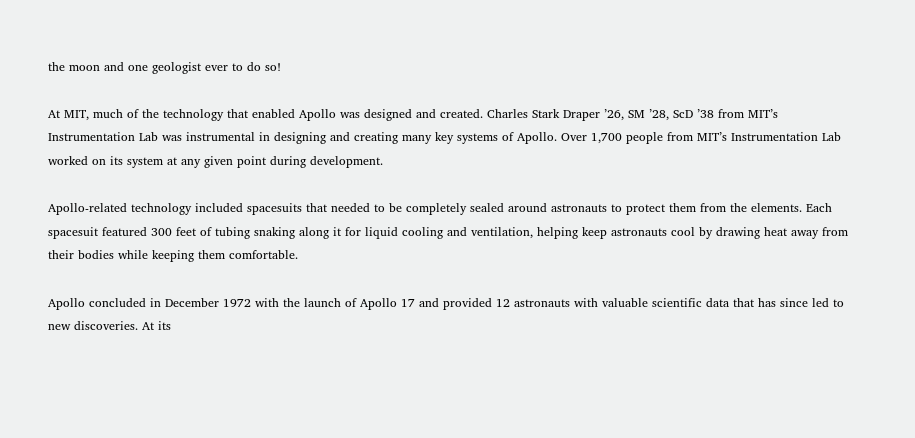the moon and one geologist ever to do so!

At MIT, much of the technology that enabled Apollo was designed and created. Charles Stark Draper ’26, SM ’28, ScD ’38 from MIT’s Instrumentation Lab was instrumental in designing and creating many key systems of Apollo. Over 1,700 people from MIT’s Instrumentation Lab worked on its system at any given point during development.

Apollo-related technology included spacesuits that needed to be completely sealed around astronauts to protect them from the elements. Each spacesuit featured 300 feet of tubing snaking along it for liquid cooling and ventilation, helping keep astronauts cool by drawing heat away from their bodies while keeping them comfortable.

Apollo concluded in December 1972 with the launch of Apollo 17 and provided 12 astronauts with valuable scientific data that has since led to new discoveries. At its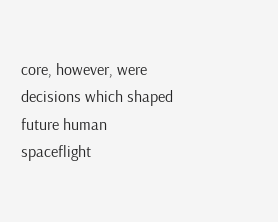core, however, were decisions which shaped future human spaceflight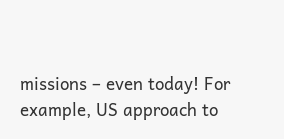missions – even today! For example, US approach to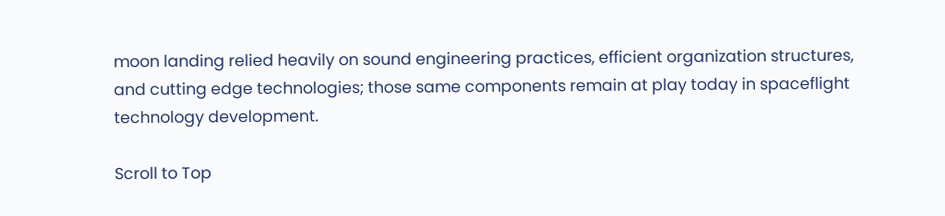moon landing relied heavily on sound engineering practices, efficient organization structures, and cutting edge technologies; those same components remain at play today in spaceflight technology development.

Scroll to Top